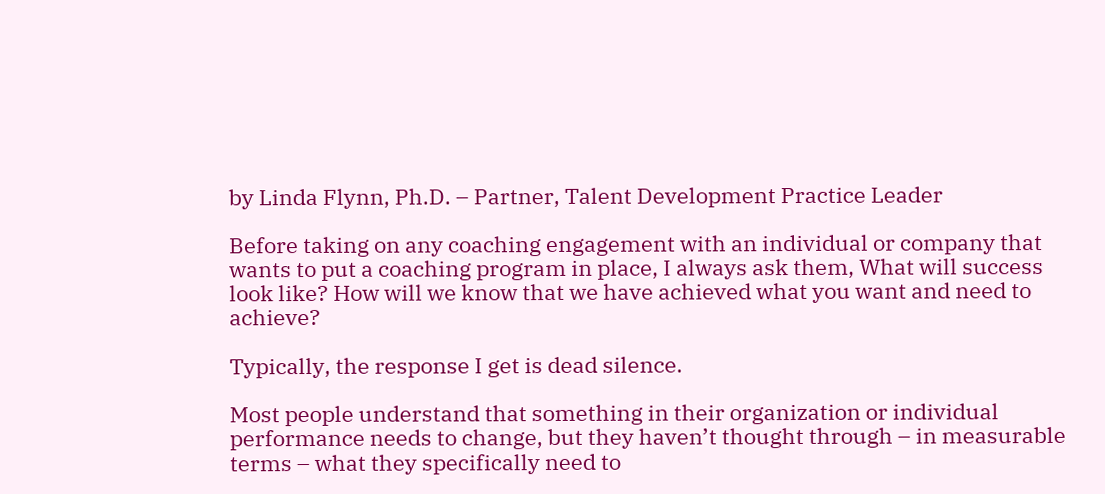by Linda Flynn, Ph.D. – Partner, Talent Development Practice Leader

Before taking on any coaching engagement with an individual or company that wants to put a coaching program in place, I always ask them, What will success look like? How will we know that we have achieved what you want and need to achieve?

Typically, the response I get is dead silence.

Most people understand that something in their organization or individual performance needs to change, but they haven’t thought through – in measurable terms – what they specifically need to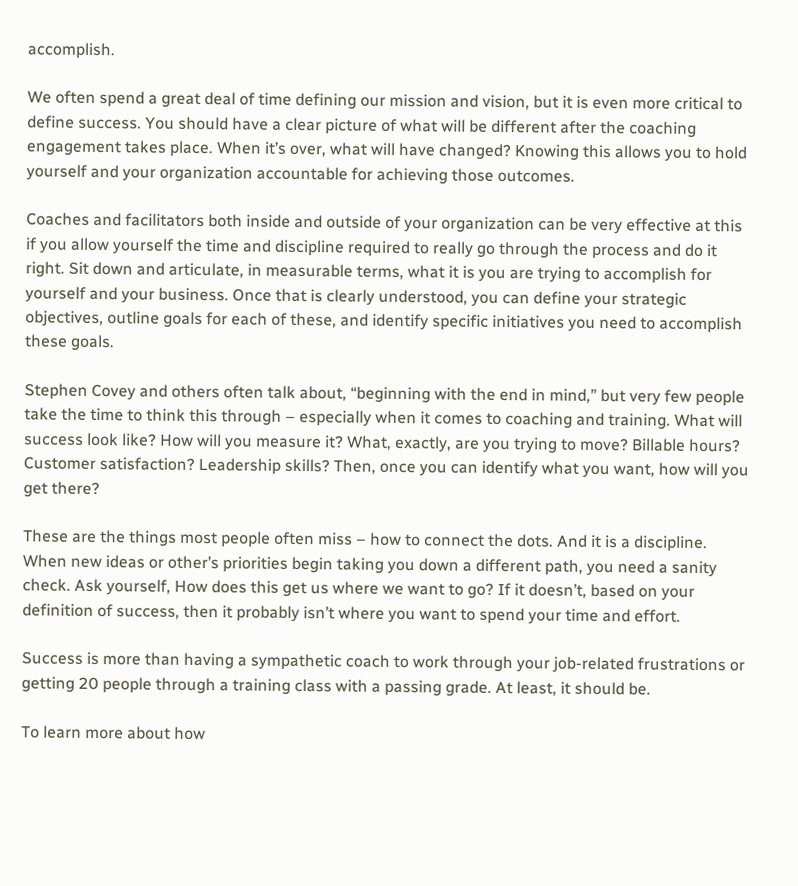accomplish.

We often spend a great deal of time defining our mission and vision, but it is even more critical to define success. You should have a clear picture of what will be different after the coaching engagement takes place. When it’s over, what will have changed? Knowing this allows you to hold yourself and your organization accountable for achieving those outcomes.

Coaches and facilitators both inside and outside of your organization can be very effective at this if you allow yourself the time and discipline required to really go through the process and do it right. Sit down and articulate, in measurable terms, what it is you are trying to accomplish for yourself and your business. Once that is clearly understood, you can define your strategic objectives, outline goals for each of these, and identify specific initiatives you need to accomplish these goals.

Stephen Covey and others often talk about, “beginning with the end in mind,” but very few people take the time to think this through – especially when it comes to coaching and training. What will success look like? How will you measure it? What, exactly, are you trying to move? Billable hours? Customer satisfaction? Leadership skills? Then, once you can identify what you want, how will you get there?

These are the things most people often miss – how to connect the dots. And it is a discipline. When new ideas or other’s priorities begin taking you down a different path, you need a sanity check. Ask yourself, How does this get us where we want to go? If it doesn’t, based on your definition of success, then it probably isn’t where you want to spend your time and effort.

Success is more than having a sympathetic coach to work through your job-related frustrations or getting 20 people through a training class with a passing grade. At least, it should be.

To learn more about how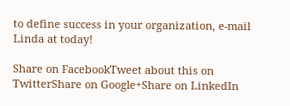to define success in your organization, e-mail Linda at today!

Share on FacebookTweet about this on TwitterShare on Google+Share on LinkedIn